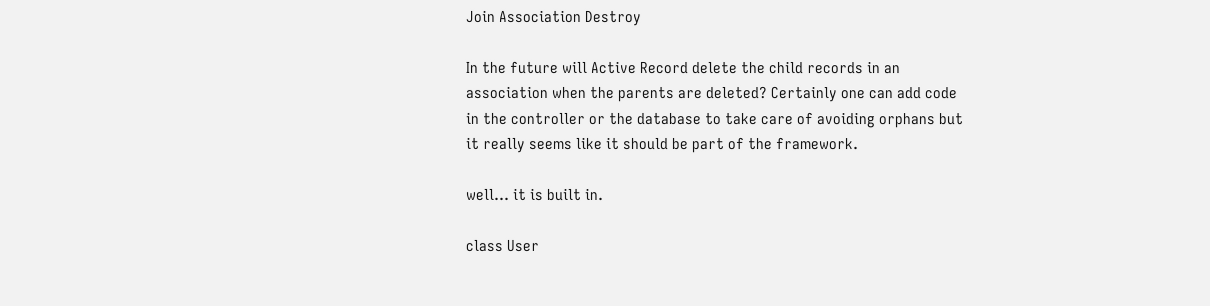Join Association Destroy

In the future will Active Record delete the child records in an
association when the parents are deleted? Certainly one can add code
in the controller or the database to take care of avoiding orphans but
it really seems like it should be part of the framework.

well… it is built in.

class User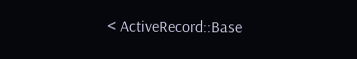< ActiveRecord::Base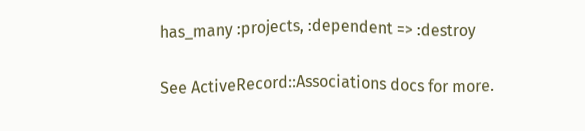has_many :projects, :dependent => :destroy

See ActiveRecord::Associations docs for more.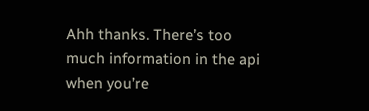Ahh thanks. There’s too much information in the api when you’re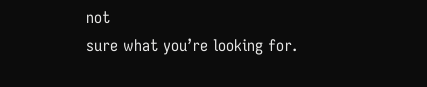not
sure what you’re looking for.